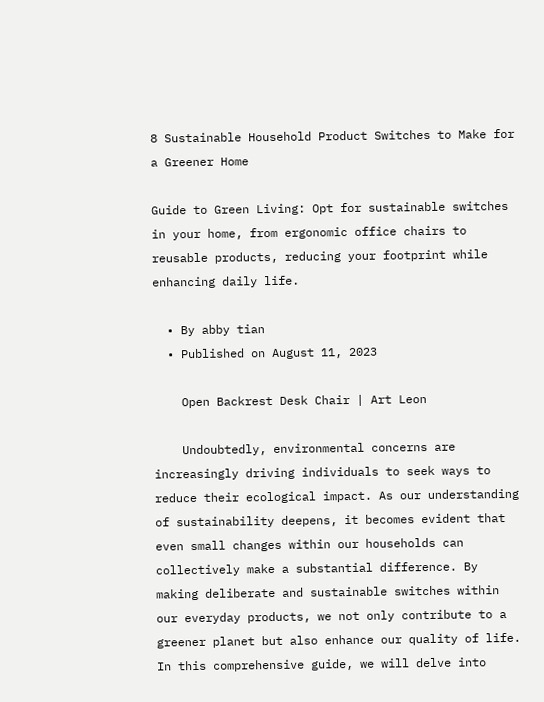8 Sustainable Household Product Switches to Make for a Greener Home

Guide to Green Living: Opt for sustainable switches in your home, from ergonomic office chairs to reusable products, reducing your footprint while enhancing daily life.

  • By abby tian
  • Published on August 11, 2023

    Open Backrest Desk Chair | Art Leon

    Undoubtedly, environmental concerns are increasingly driving individuals to seek ways to reduce their ecological impact. As our understanding of sustainability deepens, it becomes evident that even small changes within our households can collectively make a substantial difference. By making deliberate and sustainable switches within our everyday products, we not only contribute to a greener planet but also enhance our quality of life. In this comprehensive guide, we will delve into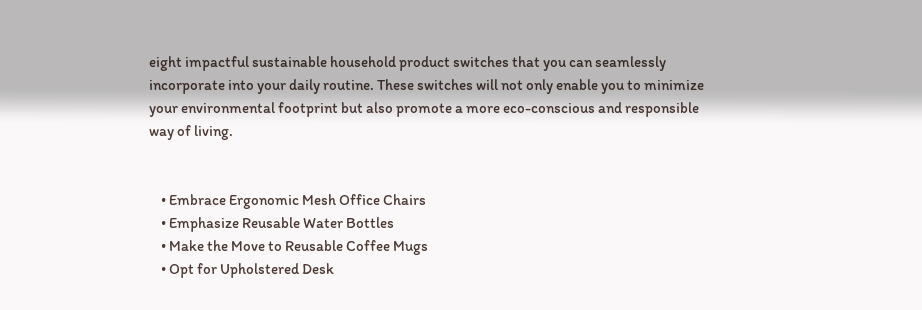eight impactful sustainable household product switches that you can seamlessly incorporate into your daily routine. These switches will not only enable you to minimize your environmental footprint but also promote a more eco-conscious and responsible way of living.


    • Embrace Ergonomic Mesh Office Chairs
    • Emphasize Reusable Water Bottles
    • Make the Move to Reusable Coffee Mugs
    • Opt for Upholstered Desk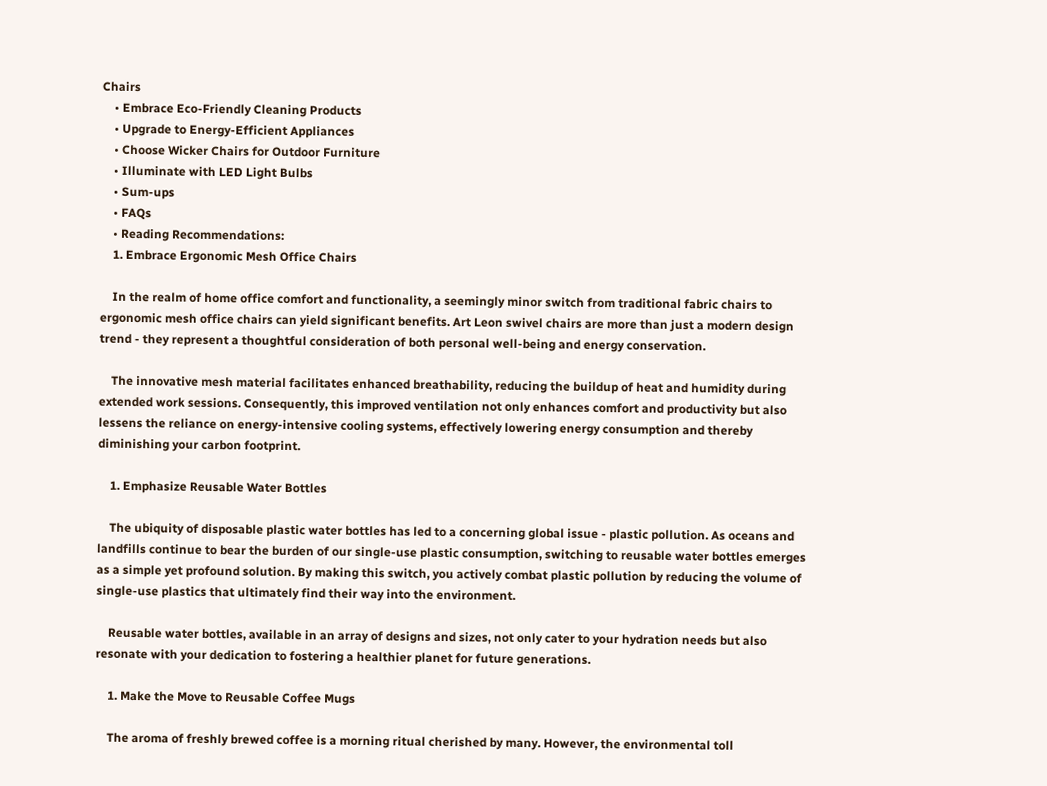Chairs
    • Embrace Eco-Friendly Cleaning Products
    • Upgrade to Energy-Efficient Appliances
    • Choose Wicker Chairs for Outdoor Furniture
    • Illuminate with LED Light Bulbs
    • Sum-ups
    • FAQs
    • Reading Recommendations:
    1. Embrace Ergonomic Mesh Office Chairs

    In the realm of home office comfort and functionality, a seemingly minor switch from traditional fabric chairs to ergonomic mesh office chairs can yield significant benefits. Art Leon swivel chairs are more than just a modern design trend - they represent a thoughtful consideration of both personal well-being and energy conservation.

    The innovative mesh material facilitates enhanced breathability, reducing the buildup of heat and humidity during extended work sessions. Consequently, this improved ventilation not only enhances comfort and productivity but also lessens the reliance on energy-intensive cooling systems, effectively lowering energy consumption and thereby diminishing your carbon footprint.

    1. Emphasize Reusable Water Bottles

    The ubiquity of disposable plastic water bottles has led to a concerning global issue - plastic pollution. As oceans and landfills continue to bear the burden of our single-use plastic consumption, switching to reusable water bottles emerges as a simple yet profound solution. By making this switch, you actively combat plastic pollution by reducing the volume of single-use plastics that ultimately find their way into the environment.

    Reusable water bottles, available in an array of designs and sizes, not only cater to your hydration needs but also resonate with your dedication to fostering a healthier planet for future generations.

    1. Make the Move to Reusable Coffee Mugs

    The aroma of freshly brewed coffee is a morning ritual cherished by many. However, the environmental toll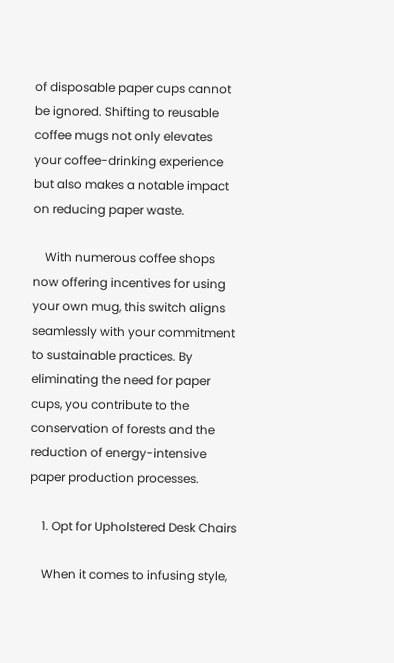of disposable paper cups cannot be ignored. Shifting to reusable coffee mugs not only elevates your coffee-drinking experience but also makes a notable impact on reducing paper waste.

    With numerous coffee shops now offering incentives for using your own mug, this switch aligns seamlessly with your commitment to sustainable practices. By eliminating the need for paper cups, you contribute to the conservation of forests and the reduction of energy-intensive paper production processes.

    1. Opt for Upholstered Desk Chairs

    When it comes to infusing style,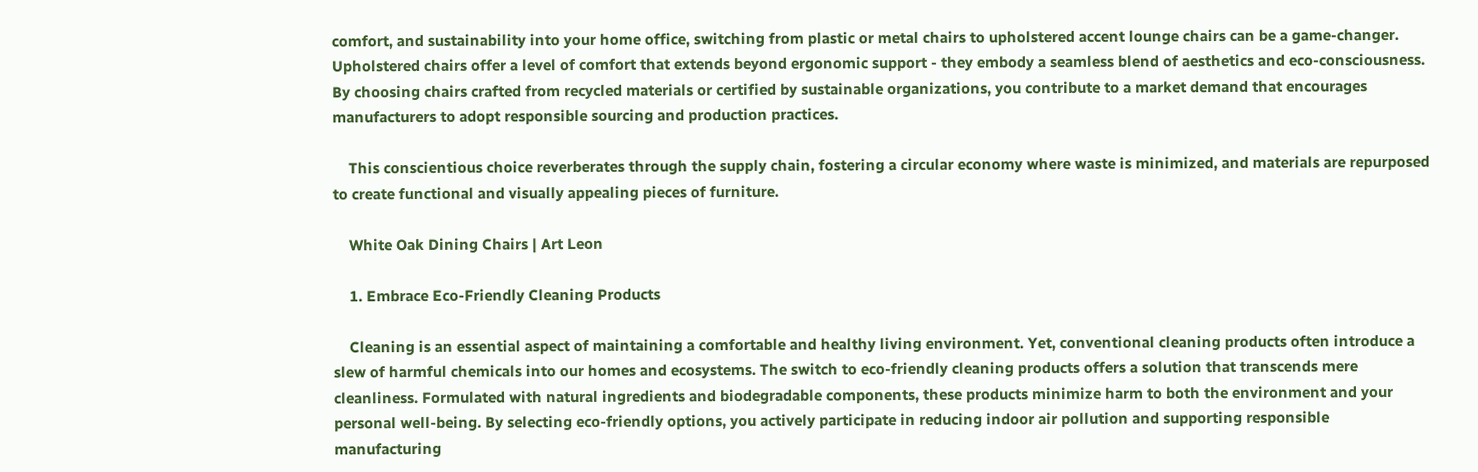comfort, and sustainability into your home office, switching from plastic or metal chairs to upholstered accent lounge chairs can be a game-changer. Upholstered chairs offer a level of comfort that extends beyond ergonomic support - they embody a seamless blend of aesthetics and eco-consciousness. By choosing chairs crafted from recycled materials or certified by sustainable organizations, you contribute to a market demand that encourages manufacturers to adopt responsible sourcing and production practices.

    This conscientious choice reverberates through the supply chain, fostering a circular economy where waste is minimized, and materials are repurposed to create functional and visually appealing pieces of furniture.

    White Oak Dining Chairs | Art Leon

    1. Embrace Eco-Friendly Cleaning Products

    Cleaning is an essential aspect of maintaining a comfortable and healthy living environment. Yet, conventional cleaning products often introduce a slew of harmful chemicals into our homes and ecosystems. The switch to eco-friendly cleaning products offers a solution that transcends mere cleanliness. Formulated with natural ingredients and biodegradable components, these products minimize harm to both the environment and your personal well-being. By selecting eco-friendly options, you actively participate in reducing indoor air pollution and supporting responsible manufacturing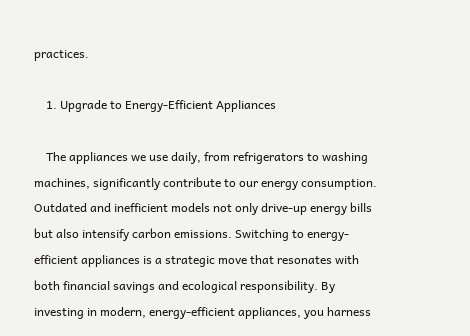practices.

    1. Upgrade to Energy-Efficient Appliances

    The appliances we use daily, from refrigerators to washing machines, significantly contribute to our energy consumption. Outdated and inefficient models not only drive-up energy bills but also intensify carbon emissions. Switching to energy-efficient appliances is a strategic move that resonates with both financial savings and ecological responsibility. By investing in modern, energy-efficient appliances, you harness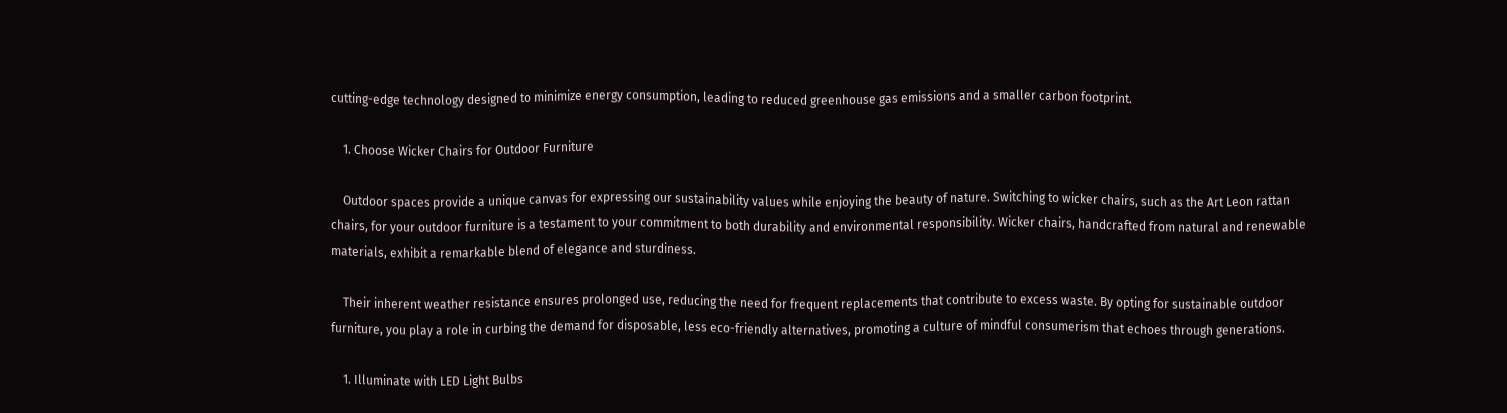cutting-edge technology designed to minimize energy consumption, leading to reduced greenhouse gas emissions and a smaller carbon footprint.

    1. Choose Wicker Chairs for Outdoor Furniture

    Outdoor spaces provide a unique canvas for expressing our sustainability values while enjoying the beauty of nature. Switching to wicker chairs, such as the Art Leon rattan chairs, for your outdoor furniture is a testament to your commitment to both durability and environmental responsibility. Wicker chairs, handcrafted from natural and renewable materials, exhibit a remarkable blend of elegance and sturdiness.

    Their inherent weather resistance ensures prolonged use, reducing the need for frequent replacements that contribute to excess waste. By opting for sustainable outdoor furniture, you play a role in curbing the demand for disposable, less eco-friendly alternatives, promoting a culture of mindful consumerism that echoes through generations.

    1. Illuminate with LED Light Bulbs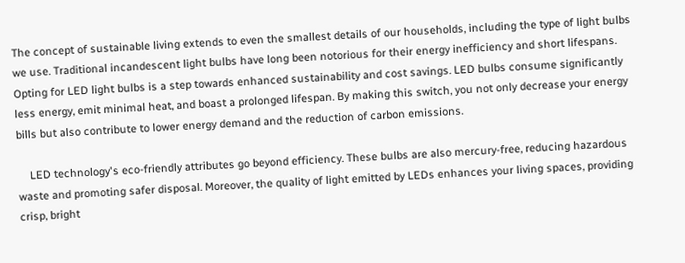The concept of sustainable living extends to even the smallest details of our households, including the type of light bulbs we use. Traditional incandescent light bulbs have long been notorious for their energy inefficiency and short lifespans. Opting for LED light bulbs is a step towards enhanced sustainability and cost savings. LED bulbs consume significantly less energy, emit minimal heat, and boast a prolonged lifespan. By making this switch, you not only decrease your energy bills but also contribute to lower energy demand and the reduction of carbon emissions.

    LED technology's eco-friendly attributes go beyond efficiency. These bulbs are also mercury-free, reducing hazardous waste and promoting safer disposal. Moreover, the quality of light emitted by LEDs enhances your living spaces, providing crisp, bright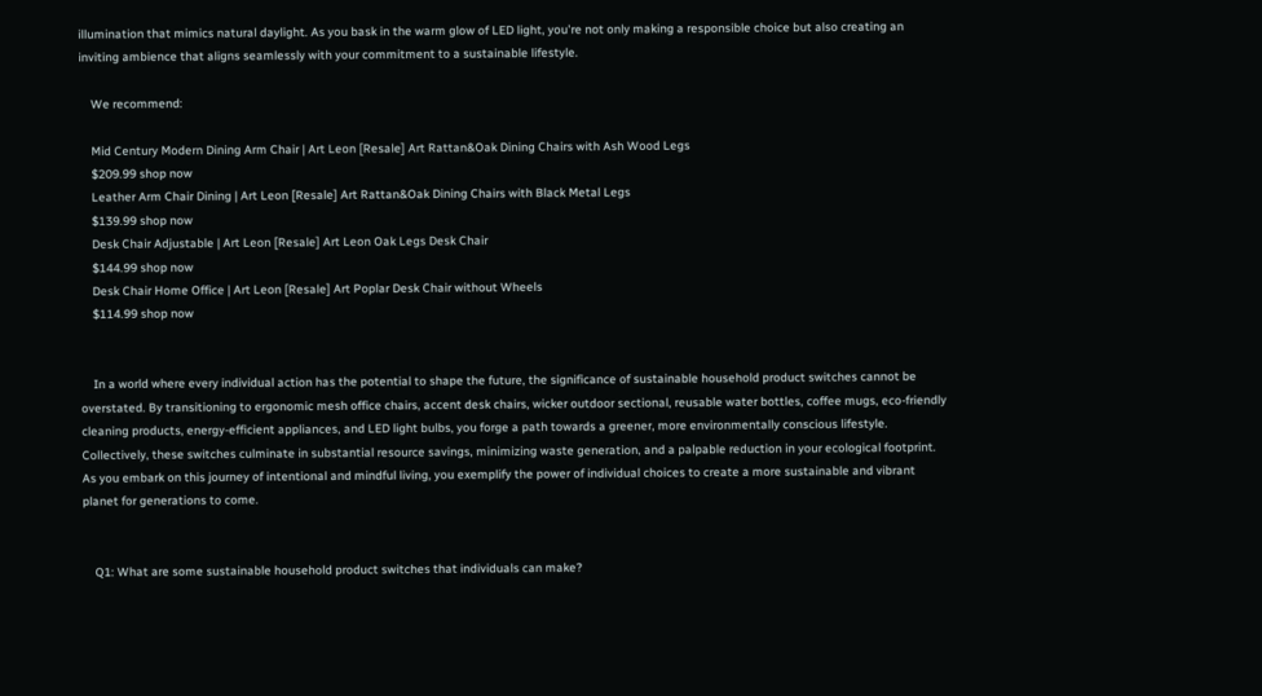illumination that mimics natural daylight. As you bask in the warm glow of LED light, you're not only making a responsible choice but also creating an inviting ambience that aligns seamlessly with your commitment to a sustainable lifestyle.

    We recommend:

    Mid Century Modern Dining Arm Chair | Art Leon [Resale] Art Rattan&Oak Dining Chairs with Ash Wood Legs
    $209.99 shop now
    Leather Arm Chair Dining | Art Leon [Resale] Art Rattan&Oak Dining Chairs with Black Metal Legs
    $139.99 shop now
    Desk Chair Adjustable | Art Leon [Resale] Art Leon Oak Legs Desk Chair
    $144.99 shop now
    Desk Chair Home Office | Art Leon [Resale] Art Poplar Desk Chair without Wheels
    $114.99 shop now


    In a world where every individual action has the potential to shape the future, the significance of sustainable household product switches cannot be overstated. By transitioning to ergonomic mesh office chairs, accent desk chairs, wicker outdoor sectional, reusable water bottles, coffee mugs, eco-friendly cleaning products, energy-efficient appliances, and LED light bulbs, you forge a path towards a greener, more environmentally conscious lifestyle. Collectively, these switches culminate in substantial resource savings, minimizing waste generation, and a palpable reduction in your ecological footprint. As you embark on this journey of intentional and mindful living, you exemplify the power of individual choices to create a more sustainable and vibrant planet for generations to come.


    Q1: What are some sustainable household product switches that individuals can make?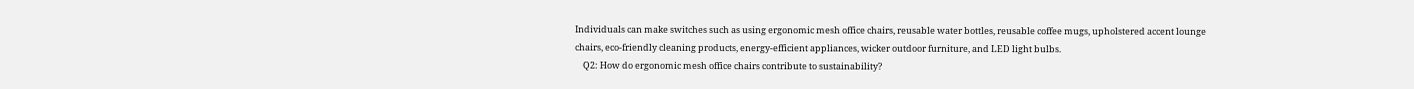Individuals can make switches such as using ergonomic mesh office chairs, reusable water bottles, reusable coffee mugs, upholstered accent lounge chairs, eco-friendly cleaning products, energy-efficient appliances, wicker outdoor furniture, and LED light bulbs.
    Q2: How do ergonomic mesh office chairs contribute to sustainability?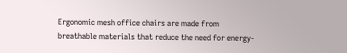Ergonomic mesh office chairs are made from breathable materials that reduce the need for energy-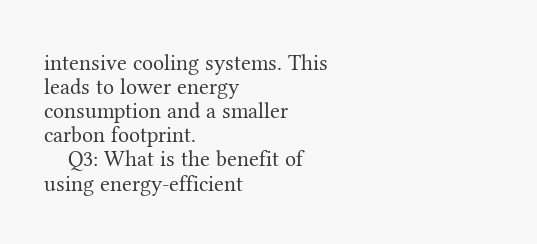intensive cooling systems. This leads to lower energy consumption and a smaller carbon footprint.
    Q3: What is the benefit of using energy-efficient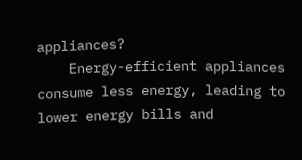appliances?
    Energy-efficient appliances consume less energy, leading to lower energy bills and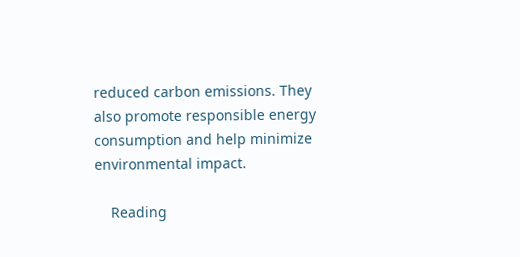reduced carbon emissions. They also promote responsible energy consumption and help minimize environmental impact.

    Reading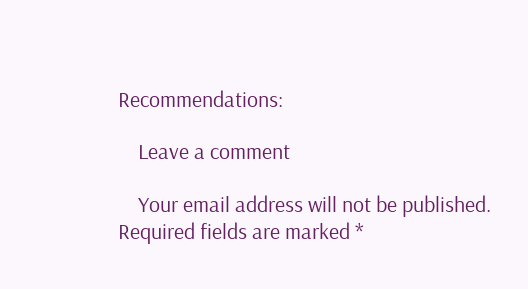Recommendations:

    Leave a comment

    Your email address will not be published. Required fields are marked *